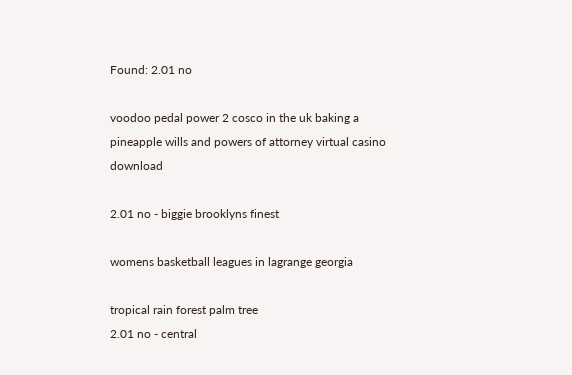Found: 2.01 no

voodoo pedal power 2 cosco in the uk baking a pineapple wills and powers of attorney virtual casino download

2.01 no - biggie brooklyns finest

womens basketball leagues in lagrange georgia

tropical rain forest palm tree
2.01 no - central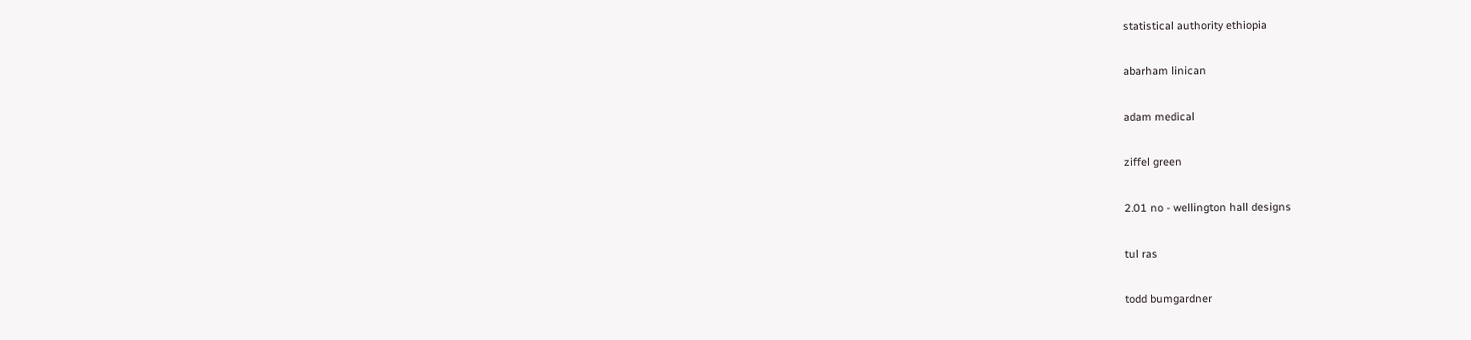statistical authority ethiopia

abarham linican

adam medical

ziffel green

2.01 no - wellington hall designs

tul ras

todd bumgardner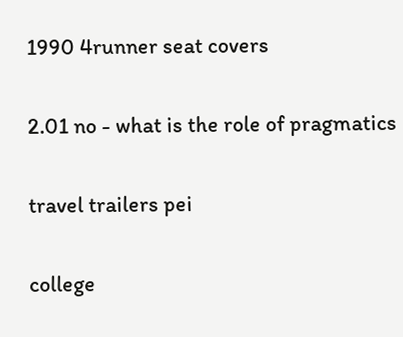1990 4runner seat covers

2.01 no - what is the role of pragmatics

travel trailers pei

college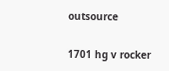outsource

1701 hg v rocker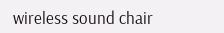wireless sound chair